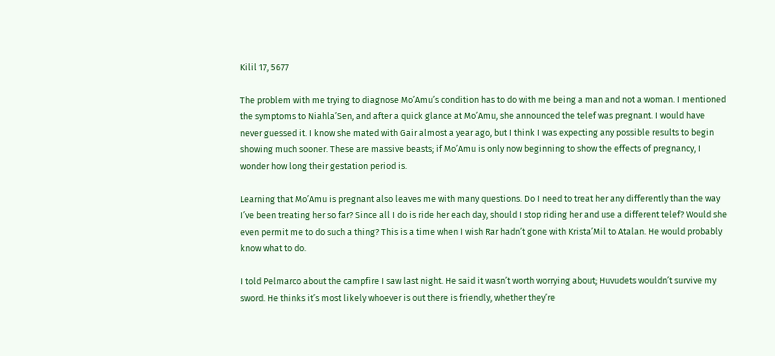Kilil 17, 5677

The problem with me trying to diagnose Mo’Amu’s condition has to do with me being a man and not a woman. I mentioned the symptoms to Niahla’Sen, and after a quick glance at Mo’Amu, she announced the telef was pregnant. I would have never guessed it. I know she mated with Gair almost a year ago, but I think I was expecting any possible results to begin showing much sooner. These are massive beasts; if Mo’Amu is only now beginning to show the effects of pregnancy, I wonder how long their gestation period is.

Learning that Mo’Amu is pregnant also leaves me with many questions. Do I need to treat her any differently than the way I’ve been treating her so far? Since all I do is ride her each day, should I stop riding her and use a different telef? Would she even permit me to do such a thing? This is a time when I wish Rar hadn’t gone with Krista’Mil to Atalan. He would probably know what to do.

I told Pelmarco about the campfire I saw last night. He said it wasn’t worth worrying about; Huvudets wouldn’t survive my sword. He thinks it’s most likely whoever is out there is friendly, whether they’re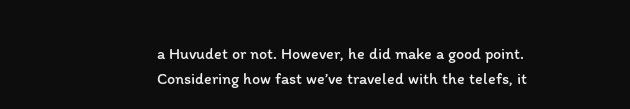a Huvudet or not. However, he did make a good point. Considering how fast we’ve traveled with the telefs, it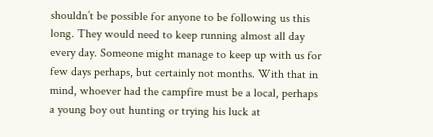shouldn’t be possible for anyone to be following us this long. They would need to keep running almost all day every day. Someone might manage to keep up with us for few days perhaps, but certainly not months. With that in mind, whoever had the campfire must be a local, perhaps a young boy out hunting or trying his luck at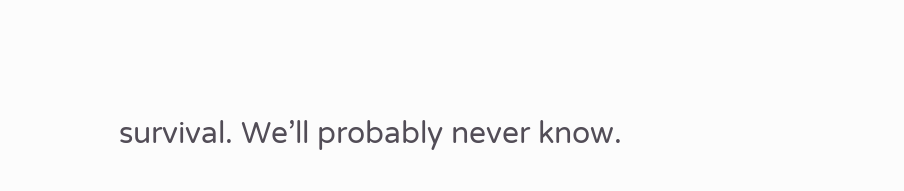survival. We’ll probably never know.